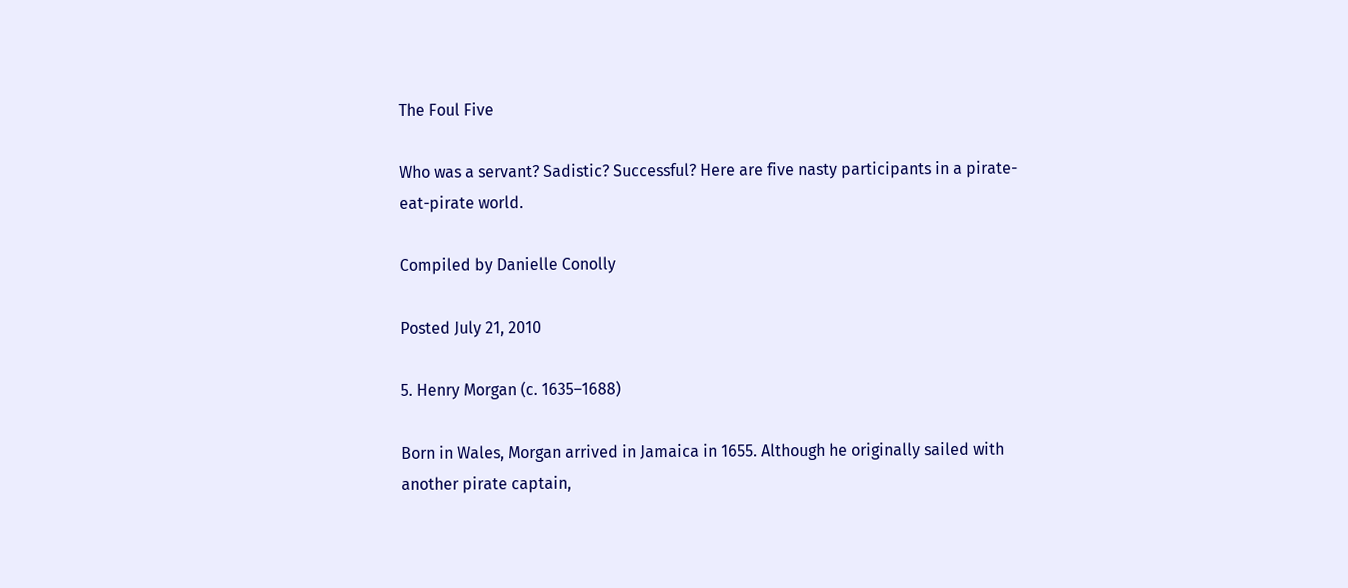The Foul Five

Who was a servant? Sadistic? Successful? Here are five nasty participants in a pirate-eat-pirate world.

Compiled by Danielle Conolly

Posted July 21, 2010

5. Henry Morgan (c. 1635–1688)

Born in Wales, Morgan arrived in Jamaica in 1655. Although he originally sailed with another pirate captain,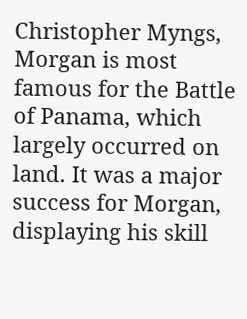Christopher Myngs, Morgan is most famous for the Battle of Panama, which largely occurred on land. It was a major success for Morgan, displaying his skill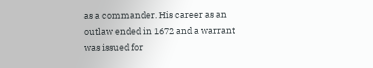as a commander. His career as an outlaw ended in 1672 and a warrant was issued for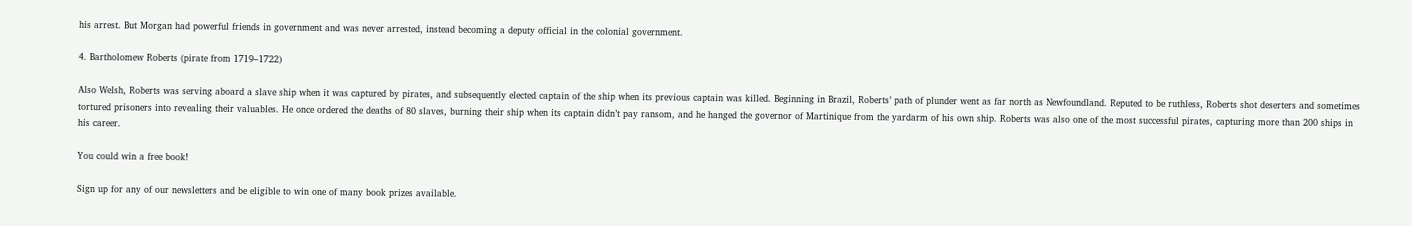his arrest. But Morgan had powerful friends in government and was never arrested, instead becoming a deputy official in the colonial government.

4. Bartholomew Roberts (pirate from 1719–1722)

Also Welsh, Roberts was serving aboard a slave ship when it was captured by pirates, and subsequently elected captain of the ship when its previous captain was killed. Beginning in Brazil, Roberts’ path of plunder went as far north as Newfoundland. Reputed to be ruthless, Roberts shot deserters and sometimes tortured prisoners into revealing their valuables. He once ordered the deaths of 80 slaves, burning their ship when its captain didn’t pay ransom, and he hanged the governor of Martinique from the yardarm of his own ship. Roberts was also one of the most successful pirates, capturing more than 200 ships in his career.

You could win a free book!

Sign up for any of our newsletters and be eligible to win one of many book prizes available.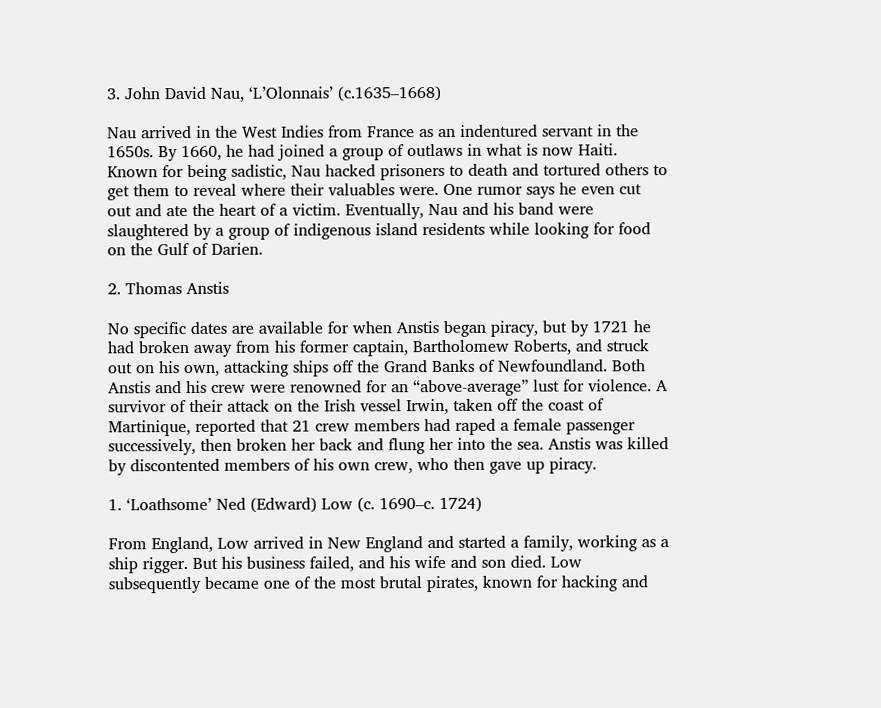3. John David Nau, ‘L’Olonnais’ (c.1635–1668)

Nau arrived in the West Indies from France as an indentured servant in the 1650s. By 1660, he had joined a group of outlaws in what is now Haiti. Known for being sadistic, Nau hacked prisoners to death and tortured others to get them to reveal where their valuables were. One rumor says he even cut out and ate the heart of a victim. Eventually, Nau and his band were slaughtered by a group of indigenous island residents while looking for food on the Gulf of Darien.

2. Thomas Anstis

No specific dates are available for when Anstis began piracy, but by 1721 he had broken away from his former captain, Bartholomew Roberts, and struck out on his own, attacking ships off the Grand Banks of Newfoundland. Both Anstis and his crew were renowned for an “above-average” lust for violence. A survivor of their attack on the Irish vessel Irwin, taken off the coast of Martinique, reported that 21 crew members had raped a female passenger successively, then broken her back and flung her into the sea. Anstis was killed by discontented members of his own crew, who then gave up piracy.

1. ‘Loathsome’ Ned (Edward) Low (c. 1690–c. 1724)

From England, Low arrived in New England and started a family, working as a ship rigger. But his business failed, and his wife and son died. Low subsequently became one of the most brutal pirates, known for hacking and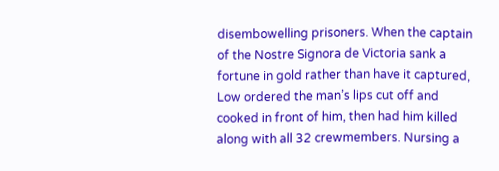disembowelling prisoners. When the captain of the Nostre Signora de Victoria sank a fortune in gold rather than have it captured, Low ordered the man’s lips cut off and cooked in front of him, then had him killed along with all 32 crewmembers. Nursing a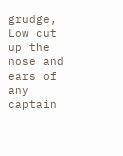grudge, Low cut up the nose and ears of any captain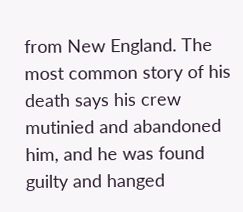from New England. The most common story of his death says his crew mutinied and abandoned him, and he was found guilty and hanged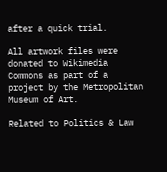after a quick trial.

All artwork files were donated to Wikimedia Commons as part of a project by the Metropolitan Museum of Art.

Related to Politics & Law